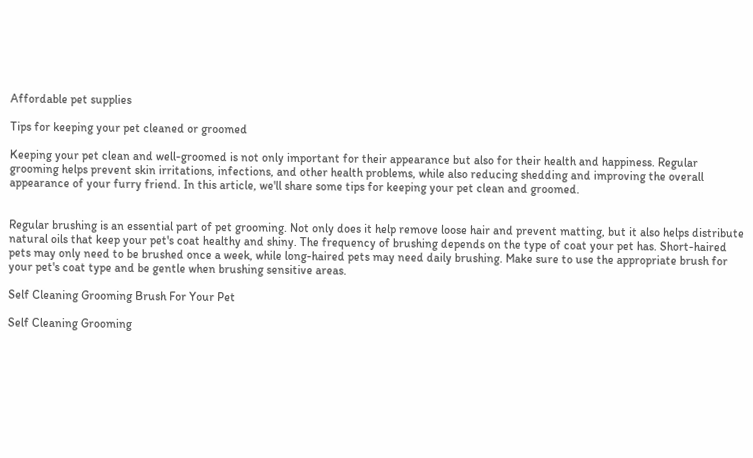Affordable pet supplies

Tips for keeping your pet cleaned or groomed

Keeping your pet clean and well-groomed is not only important for their appearance but also for their health and happiness. Regular grooming helps prevent skin irritations, infections, and other health problems, while also reducing shedding and improving the overall appearance of your furry friend. In this article, we'll share some tips for keeping your pet clean and groomed.


Regular brushing is an essential part of pet grooming. Not only does it help remove loose hair and prevent matting, but it also helps distribute natural oils that keep your pet's coat healthy and shiny. The frequency of brushing depends on the type of coat your pet has. Short-haired pets may only need to be brushed once a week, while long-haired pets may need daily brushing. Make sure to use the appropriate brush for your pet's coat type and be gentle when brushing sensitive areas.

Self Cleaning Grooming Brush For Your Pet

Self Cleaning Grooming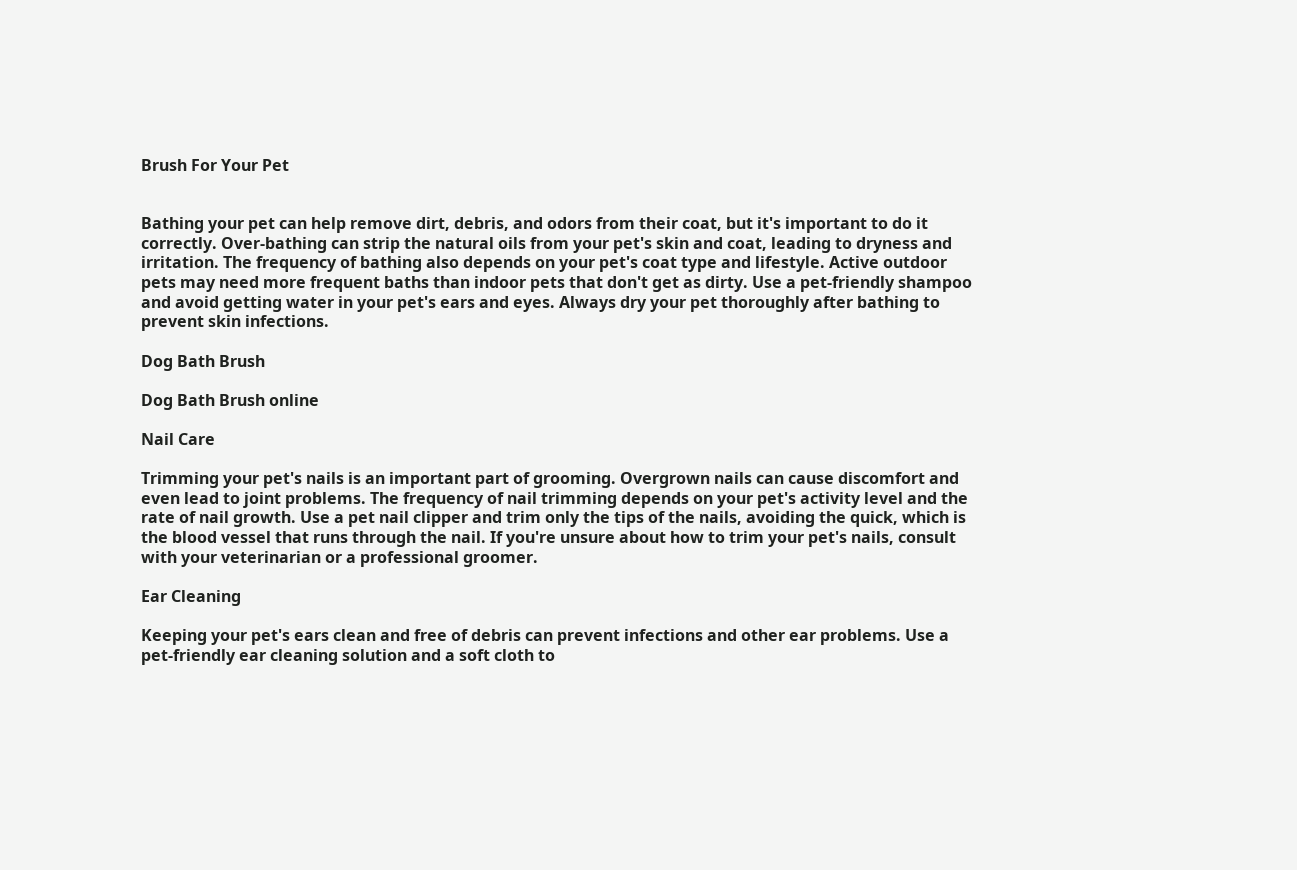Brush For Your Pet


Bathing your pet can help remove dirt, debris, and odors from their coat, but it's important to do it correctly. Over-bathing can strip the natural oils from your pet's skin and coat, leading to dryness and irritation. The frequency of bathing also depends on your pet's coat type and lifestyle. Active outdoor pets may need more frequent baths than indoor pets that don't get as dirty. Use a pet-friendly shampoo and avoid getting water in your pet's ears and eyes. Always dry your pet thoroughly after bathing to prevent skin infections.

Dog Bath Brush

Dog Bath Brush online

Nail Care

Trimming your pet's nails is an important part of grooming. Overgrown nails can cause discomfort and even lead to joint problems. The frequency of nail trimming depends on your pet's activity level and the rate of nail growth. Use a pet nail clipper and trim only the tips of the nails, avoiding the quick, which is the blood vessel that runs through the nail. If you're unsure about how to trim your pet's nails, consult with your veterinarian or a professional groomer.

Ear Cleaning

Keeping your pet's ears clean and free of debris can prevent infections and other ear problems. Use a pet-friendly ear cleaning solution and a soft cloth to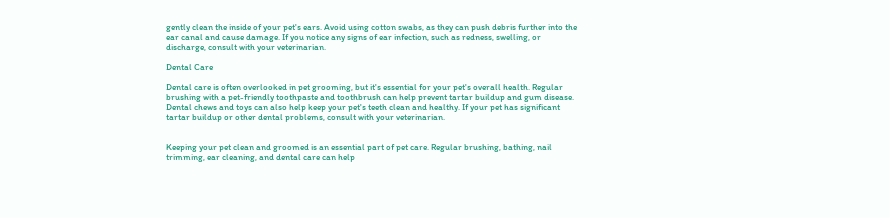gently clean the inside of your pet's ears. Avoid using cotton swabs, as they can push debris further into the ear canal and cause damage. If you notice any signs of ear infection, such as redness, swelling, or discharge, consult with your veterinarian.

Dental Care

Dental care is often overlooked in pet grooming, but it's essential for your pet's overall health. Regular brushing with a pet-friendly toothpaste and toothbrush can help prevent tartar buildup and gum disease. Dental chews and toys can also help keep your pet's teeth clean and healthy. If your pet has significant tartar buildup or other dental problems, consult with your veterinarian.


Keeping your pet clean and groomed is an essential part of pet care. Regular brushing, bathing, nail trimming, ear cleaning, and dental care can help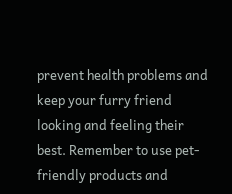prevent health problems and keep your furry friend looking and feeling their best. Remember to use pet-friendly products and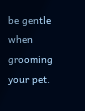be gentle when grooming your pet.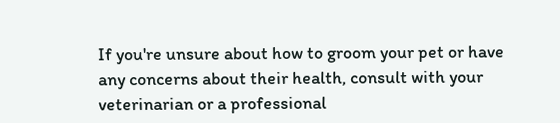If you're unsure about how to groom your pet or have any concerns about their health, consult with your veterinarian or a professional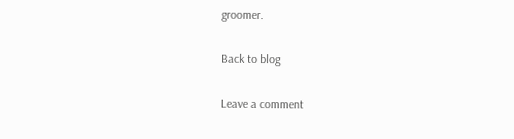groomer.

Back to blog

Leave a comment